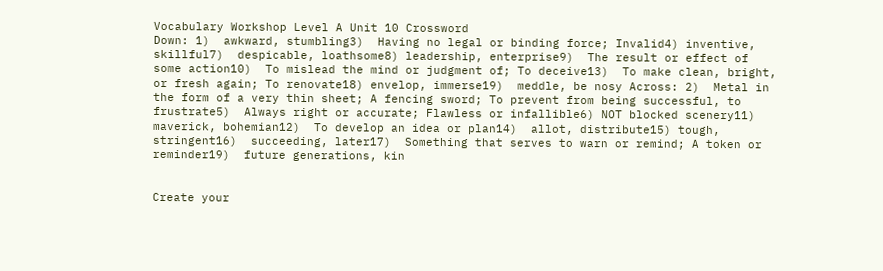Vocabulary Workshop Level A Unit 10 Crossword
Down: 1)  awkward, stumbling3)  Having no legal or binding force; Invalid4) inventive, skillful7)  despicable, loathsome8) leadership, enterprise9)  The result or effect of some action10)  To mislead the mind or judgment of; To deceive13)  To make clean, bright, or fresh again; To renovate18) envelop, immerse19)  meddle, be nosy Across: 2)  Metal in the form of a very thin sheet; A fencing sword; To prevent from being successful, to frustrate5)  Always right or accurate; Flawless or infallible6) NOT blocked scenery11) maverick, bohemian12)  To develop an idea or plan14)  allot, distribute15) tough, stringent16)  succeeding, later17)  Something that serves to warn or remind; A token or reminder19)  future generations, kin


Create your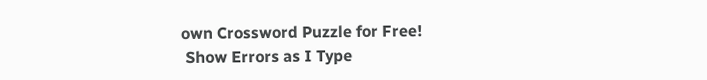own Crossword Puzzle for Free!
 Show Errors as I Type